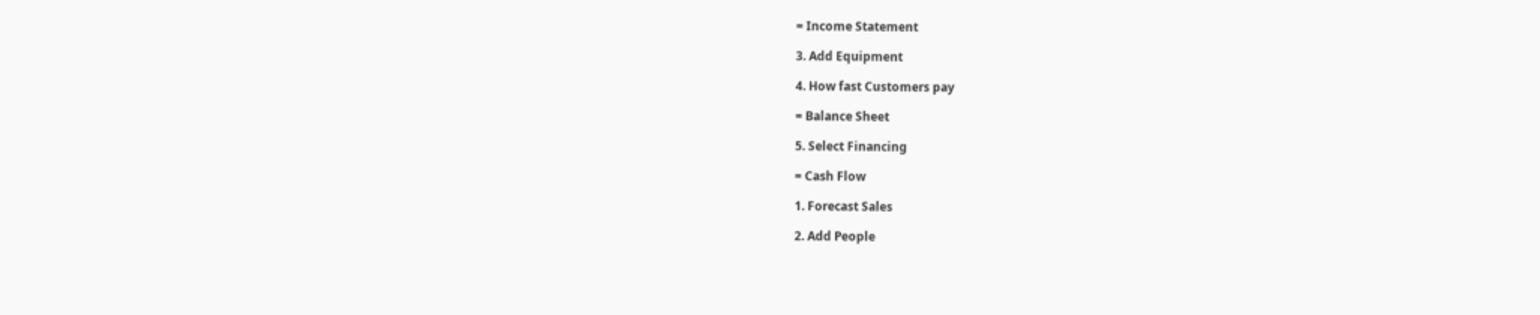= Income Statement

3. Add Equipment

4. How fast Customers pay

= Balance Sheet

5. Select Financing

= Cash Flow

1. Forecast Sales

2. Add People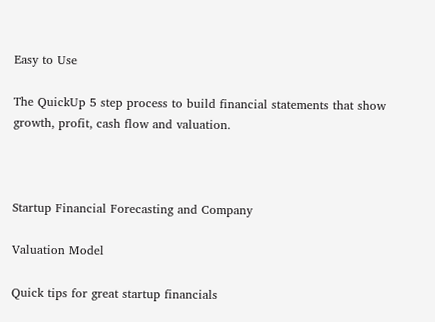Easy to Use

The QuickUp 5 step process to build financial statements that show growth, profit, cash flow and valuation.



Startup Financial Forecasting and Company

Valuation Model

Quick tips for great startup financials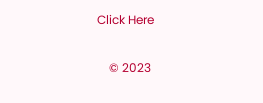Click Here

    © 2023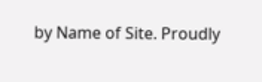by Name of Site. Proudly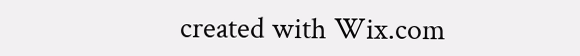created with Wix.com